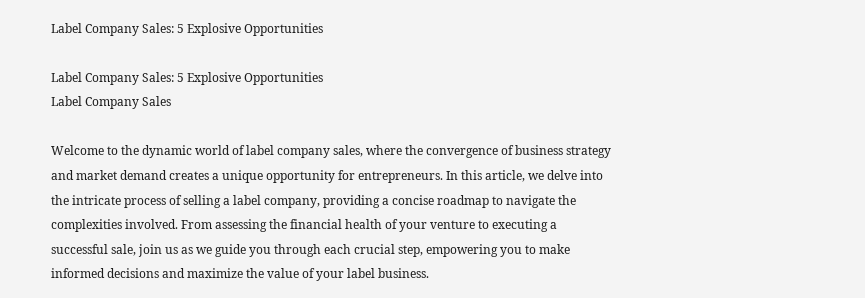Label Company Sales: 5 Explosive Opportunities

Label Company Sales: 5 Explosive Opportunities
Label Company Sales

Welcome to the dynamic world of label company sales, where the convergence of business strategy and market demand creates a unique opportunity for entrepreneurs. In this article, we delve into the intricate process of selling a label company, providing a concise roadmap to navigate the complexities involved. From assessing the financial health of your venture to executing a successful sale, join us as we guide you through each crucial step, empowering you to make informed decisions and maximize the value of your label business.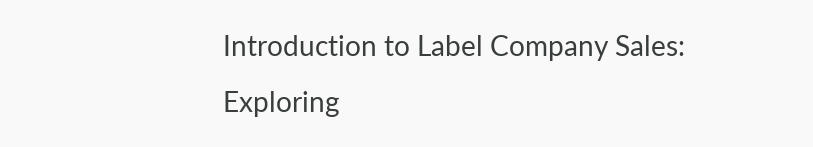Introduction to Label Company Sales: Exploring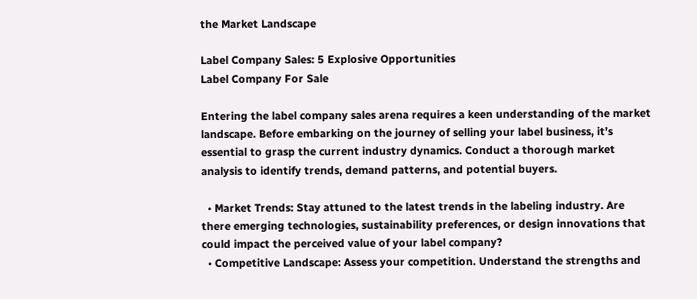the Market Landscape

Label Company Sales: 5 Explosive Opportunities
Label Company For Sale

Entering the label company sales arena requires a keen understanding of the market landscape. Before embarking on the journey of selling your label business, it’s essential to grasp the current industry dynamics. Conduct a thorough market analysis to identify trends, demand patterns, and potential buyers.

  • Market Trends: Stay attuned to the latest trends in the labeling industry. Are there emerging technologies, sustainability preferences, or design innovations that could impact the perceived value of your label company?
  • Competitive Landscape: Assess your competition. Understand the strengths and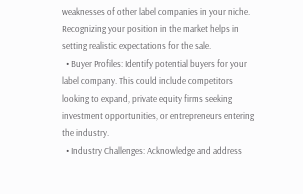weaknesses of other label companies in your niche. Recognizing your position in the market helps in setting realistic expectations for the sale.
  • Buyer Profiles: Identify potential buyers for your label company. This could include competitors looking to expand, private equity firms seeking investment opportunities, or entrepreneurs entering the industry.
  • Industry Challenges: Acknowledge and address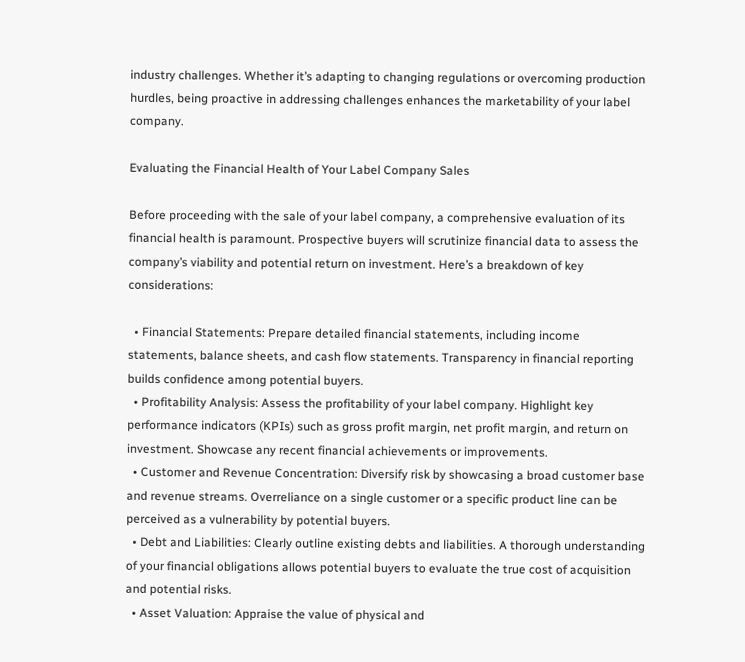industry challenges. Whether it’s adapting to changing regulations or overcoming production hurdles, being proactive in addressing challenges enhances the marketability of your label company.

Evaluating the Financial Health of Your Label Company Sales

Before proceeding with the sale of your label company, a comprehensive evaluation of its financial health is paramount. Prospective buyers will scrutinize financial data to assess the company’s viability and potential return on investment. Here’s a breakdown of key considerations:

  • Financial Statements: Prepare detailed financial statements, including income statements, balance sheets, and cash flow statements. Transparency in financial reporting builds confidence among potential buyers.
  • Profitability Analysis: Assess the profitability of your label company. Highlight key performance indicators (KPIs) such as gross profit margin, net profit margin, and return on investment. Showcase any recent financial achievements or improvements.
  • Customer and Revenue Concentration: Diversify risk by showcasing a broad customer base and revenue streams. Overreliance on a single customer or a specific product line can be perceived as a vulnerability by potential buyers.
  • Debt and Liabilities: Clearly outline existing debts and liabilities. A thorough understanding of your financial obligations allows potential buyers to evaluate the true cost of acquisition and potential risks.
  • Asset Valuation: Appraise the value of physical and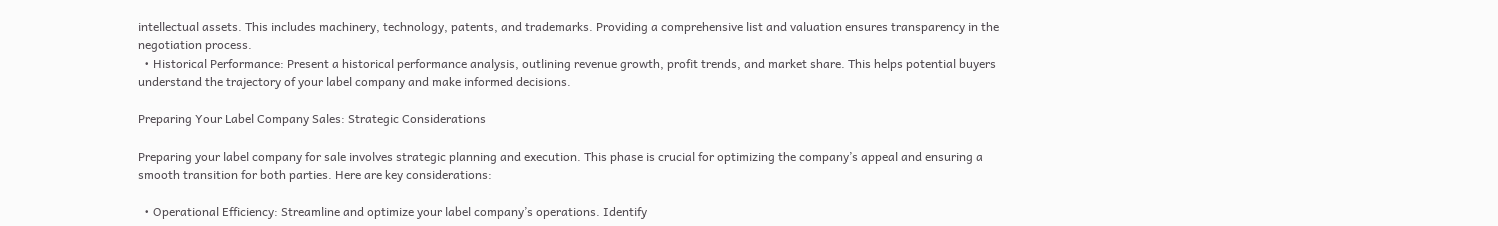intellectual assets. This includes machinery, technology, patents, and trademarks. Providing a comprehensive list and valuation ensures transparency in the negotiation process.
  • Historical Performance: Present a historical performance analysis, outlining revenue growth, profit trends, and market share. This helps potential buyers understand the trajectory of your label company and make informed decisions.

Preparing Your Label Company Sales: Strategic Considerations

Preparing your label company for sale involves strategic planning and execution. This phase is crucial for optimizing the company’s appeal and ensuring a smooth transition for both parties. Here are key considerations:

  • Operational Efficiency: Streamline and optimize your label company’s operations. Identify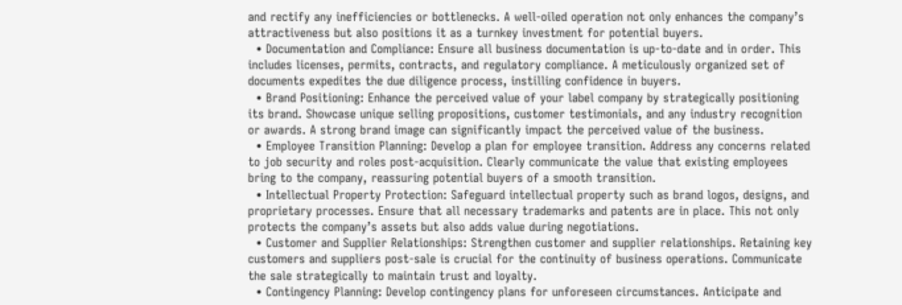and rectify any inefficiencies or bottlenecks. A well-oiled operation not only enhances the company’s attractiveness but also positions it as a turnkey investment for potential buyers.
  • Documentation and Compliance: Ensure all business documentation is up-to-date and in order. This includes licenses, permits, contracts, and regulatory compliance. A meticulously organized set of documents expedites the due diligence process, instilling confidence in buyers.
  • Brand Positioning: Enhance the perceived value of your label company by strategically positioning its brand. Showcase unique selling propositions, customer testimonials, and any industry recognition or awards. A strong brand image can significantly impact the perceived value of the business.
  • Employee Transition Planning: Develop a plan for employee transition. Address any concerns related to job security and roles post-acquisition. Clearly communicate the value that existing employees bring to the company, reassuring potential buyers of a smooth transition.
  • Intellectual Property Protection: Safeguard intellectual property such as brand logos, designs, and proprietary processes. Ensure that all necessary trademarks and patents are in place. This not only protects the company’s assets but also adds value during negotiations.
  • Customer and Supplier Relationships: Strengthen customer and supplier relationships. Retaining key customers and suppliers post-sale is crucial for the continuity of business operations. Communicate the sale strategically to maintain trust and loyalty.
  • Contingency Planning: Develop contingency plans for unforeseen circumstances. Anticipate and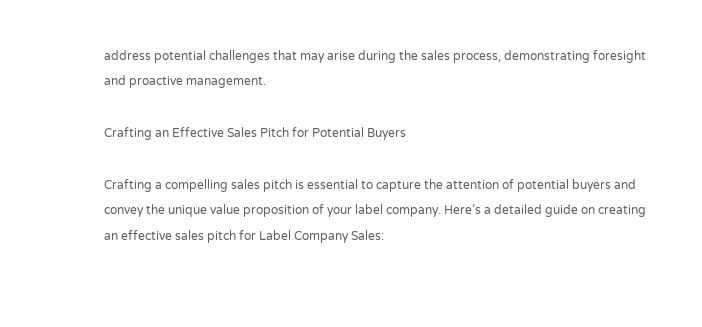address potential challenges that may arise during the sales process, demonstrating foresight and proactive management.

Crafting an Effective Sales Pitch for Potential Buyers

Crafting a compelling sales pitch is essential to capture the attention of potential buyers and convey the unique value proposition of your label company. Here’s a detailed guide on creating an effective sales pitch for Label Company Sales: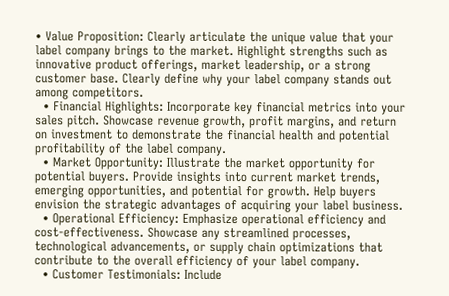• Value Proposition: Clearly articulate the unique value that your label company brings to the market. Highlight strengths such as innovative product offerings, market leadership, or a strong customer base. Clearly define why your label company stands out among competitors.
  • Financial Highlights: Incorporate key financial metrics into your sales pitch. Showcase revenue growth, profit margins, and return on investment to demonstrate the financial health and potential profitability of the label company.
  • Market Opportunity: Illustrate the market opportunity for potential buyers. Provide insights into current market trends, emerging opportunities, and potential for growth. Help buyers envision the strategic advantages of acquiring your label business.
  • Operational Efficiency: Emphasize operational efficiency and cost-effectiveness. Showcase any streamlined processes, technological advancements, or supply chain optimizations that contribute to the overall efficiency of your label company.
  • Customer Testimonials: Include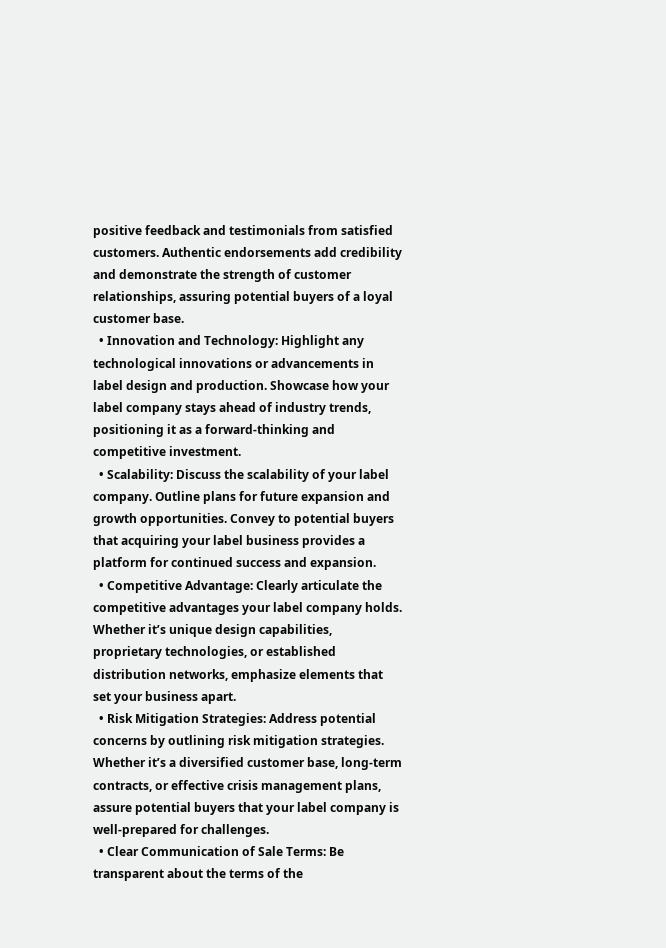positive feedback and testimonials from satisfied customers. Authentic endorsements add credibility and demonstrate the strength of customer relationships, assuring potential buyers of a loyal customer base.
  • Innovation and Technology: Highlight any technological innovations or advancements in label design and production. Showcase how your label company stays ahead of industry trends, positioning it as a forward-thinking and competitive investment.
  • Scalability: Discuss the scalability of your label company. Outline plans for future expansion and growth opportunities. Convey to potential buyers that acquiring your label business provides a platform for continued success and expansion.
  • Competitive Advantage: Clearly articulate the competitive advantages your label company holds. Whether it’s unique design capabilities, proprietary technologies, or established distribution networks, emphasize elements that set your business apart.
  • Risk Mitigation Strategies: Address potential concerns by outlining risk mitigation strategies. Whether it’s a diversified customer base, long-term contracts, or effective crisis management plans, assure potential buyers that your label company is well-prepared for challenges.
  • Clear Communication of Sale Terms: Be transparent about the terms of the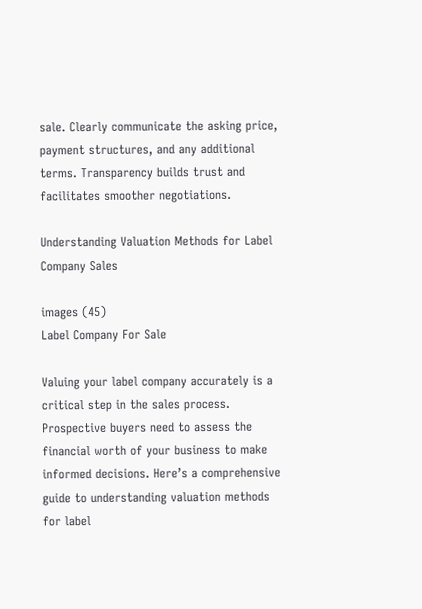sale. Clearly communicate the asking price, payment structures, and any additional terms. Transparency builds trust and facilitates smoother negotiations.

Understanding Valuation Methods for Label Company Sales

images (45)
Label Company For Sale

Valuing your label company accurately is a critical step in the sales process. Prospective buyers need to assess the financial worth of your business to make informed decisions. Here’s a comprehensive guide to understanding valuation methods for label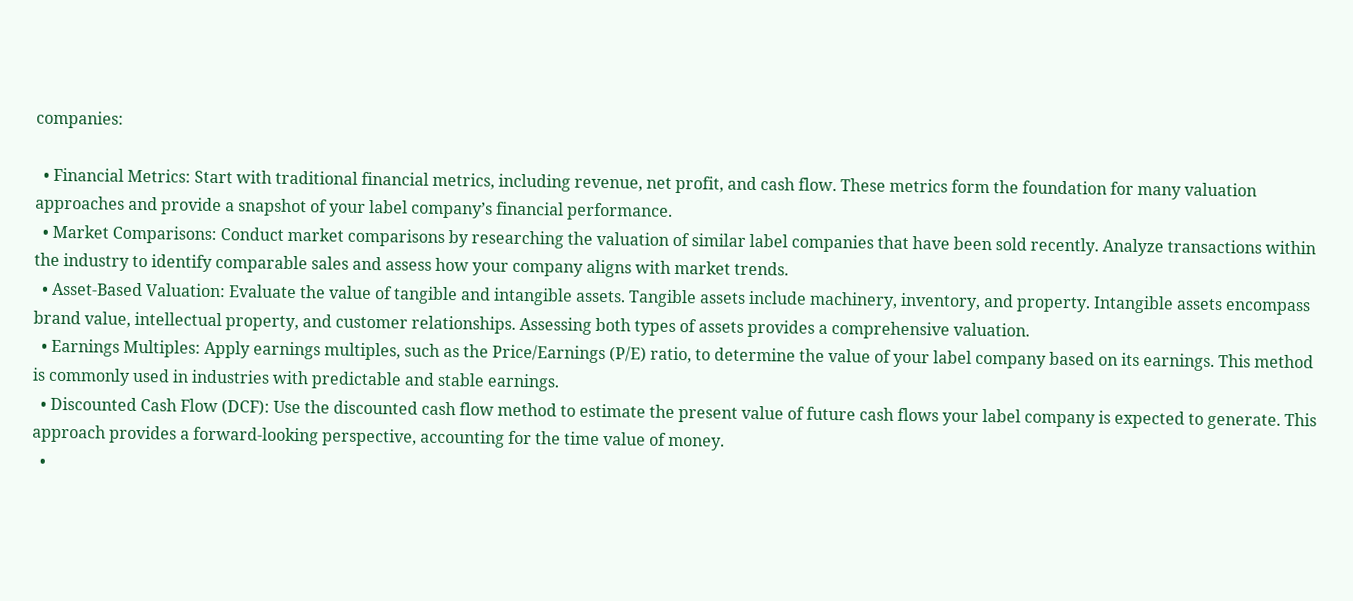companies:

  • Financial Metrics: Start with traditional financial metrics, including revenue, net profit, and cash flow. These metrics form the foundation for many valuation approaches and provide a snapshot of your label company’s financial performance.
  • Market Comparisons: Conduct market comparisons by researching the valuation of similar label companies that have been sold recently. Analyze transactions within the industry to identify comparable sales and assess how your company aligns with market trends.
  • Asset-Based Valuation: Evaluate the value of tangible and intangible assets. Tangible assets include machinery, inventory, and property. Intangible assets encompass brand value, intellectual property, and customer relationships. Assessing both types of assets provides a comprehensive valuation.
  • Earnings Multiples: Apply earnings multiples, such as the Price/Earnings (P/E) ratio, to determine the value of your label company based on its earnings. This method is commonly used in industries with predictable and stable earnings.
  • Discounted Cash Flow (DCF): Use the discounted cash flow method to estimate the present value of future cash flows your label company is expected to generate. This approach provides a forward-looking perspective, accounting for the time value of money.
  •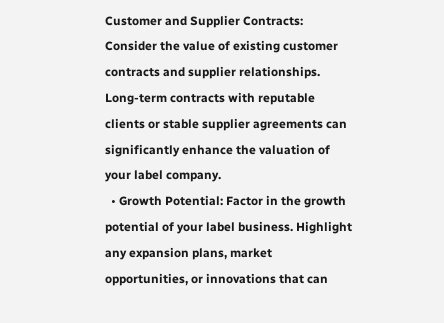Customer and Supplier Contracts: Consider the value of existing customer contracts and supplier relationships. Long-term contracts with reputable clients or stable supplier agreements can significantly enhance the valuation of your label company.
  • Growth Potential: Factor in the growth potential of your label business. Highlight any expansion plans, market opportunities, or innovations that can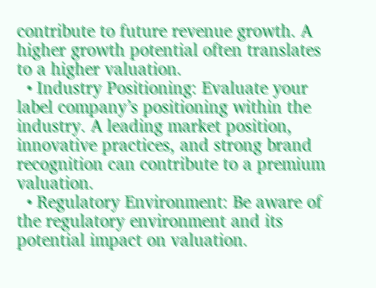contribute to future revenue growth. A higher growth potential often translates to a higher valuation.
  • Industry Positioning: Evaluate your label company’s positioning within the industry. A leading market position, innovative practices, and strong brand recognition can contribute to a premium valuation.
  • Regulatory Environment: Be aware of the regulatory environment and its potential impact on valuation.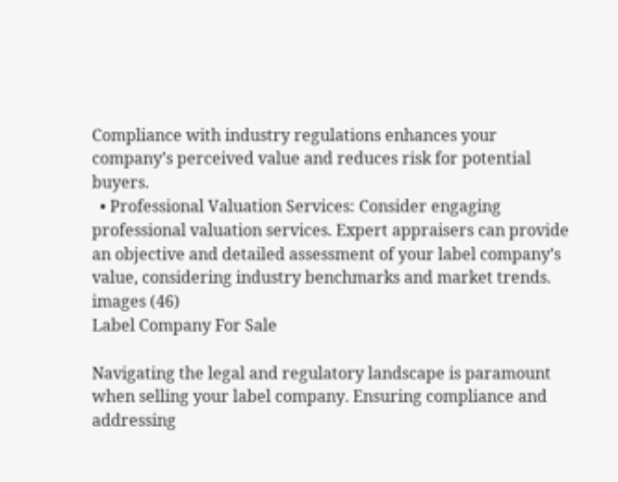Compliance with industry regulations enhances your company’s perceived value and reduces risk for potential buyers.
  • Professional Valuation Services: Consider engaging professional valuation services. Expert appraisers can provide an objective and detailed assessment of your label company’s value, considering industry benchmarks and market trends.
images (46)
Label Company For Sale

Navigating the legal and regulatory landscape is paramount when selling your label company. Ensuring compliance and addressing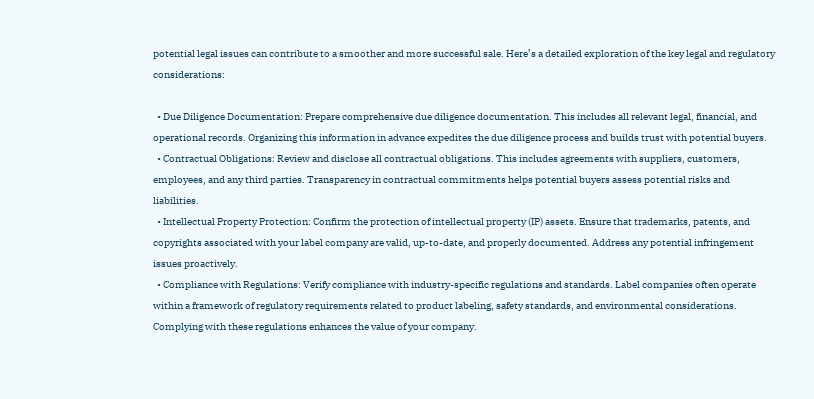potential legal issues can contribute to a smoother and more successful sale. Here’s a detailed exploration of the key legal and regulatory considerations:

  • Due Diligence Documentation: Prepare comprehensive due diligence documentation. This includes all relevant legal, financial, and operational records. Organizing this information in advance expedites the due diligence process and builds trust with potential buyers.
  • Contractual Obligations: Review and disclose all contractual obligations. This includes agreements with suppliers, customers, employees, and any third parties. Transparency in contractual commitments helps potential buyers assess potential risks and liabilities.
  • Intellectual Property Protection: Confirm the protection of intellectual property (IP) assets. Ensure that trademarks, patents, and copyrights associated with your label company are valid, up-to-date, and properly documented. Address any potential infringement issues proactively.
  • Compliance with Regulations: Verify compliance with industry-specific regulations and standards. Label companies often operate within a framework of regulatory requirements related to product labeling, safety standards, and environmental considerations. Complying with these regulations enhances the value of your company.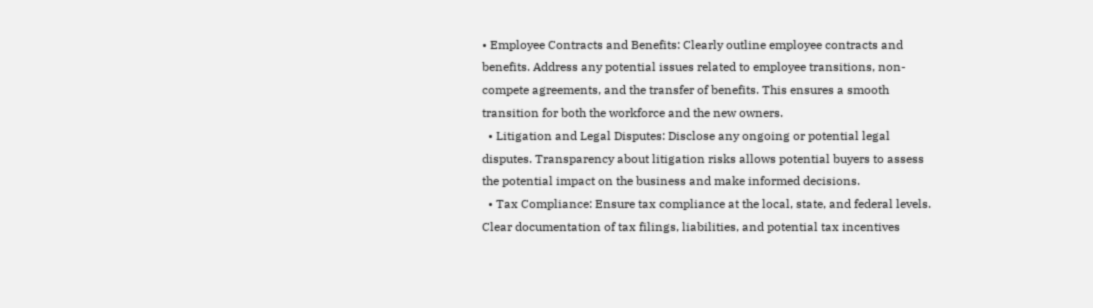• Employee Contracts and Benefits: Clearly outline employee contracts and benefits. Address any potential issues related to employee transitions, non-compete agreements, and the transfer of benefits. This ensures a smooth transition for both the workforce and the new owners.
  • Litigation and Legal Disputes: Disclose any ongoing or potential legal disputes. Transparency about litigation risks allows potential buyers to assess the potential impact on the business and make informed decisions.
  • Tax Compliance: Ensure tax compliance at the local, state, and federal levels. Clear documentation of tax filings, liabilities, and potential tax incentives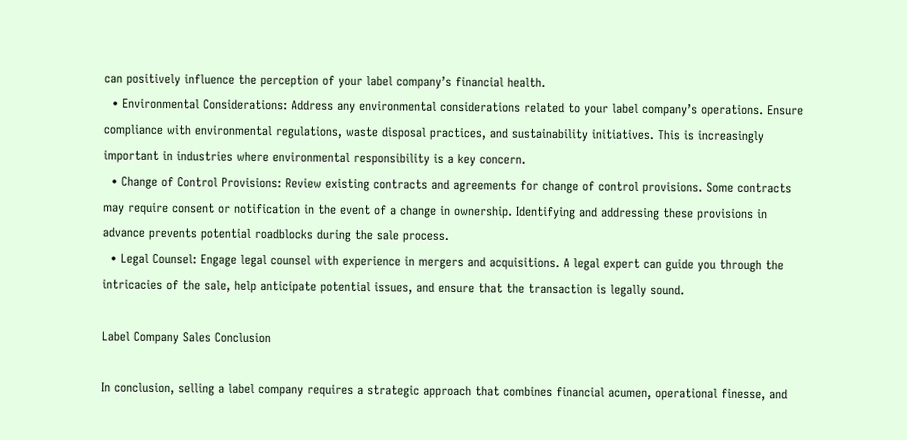can positively influence the perception of your label company’s financial health.
  • Environmental Considerations: Address any environmental considerations related to your label company’s operations. Ensure compliance with environmental regulations, waste disposal practices, and sustainability initiatives. This is increasingly important in industries where environmental responsibility is a key concern.
  • Change of Control Provisions: Review existing contracts and agreements for change of control provisions. Some contracts may require consent or notification in the event of a change in ownership. Identifying and addressing these provisions in advance prevents potential roadblocks during the sale process.
  • Legal Counsel: Engage legal counsel with experience in mergers and acquisitions. A legal expert can guide you through the intricacies of the sale, help anticipate potential issues, and ensure that the transaction is legally sound.

Label Company Sales Conclusion

In conclusion, selling a label company requires a strategic approach that combines financial acumen, operational finesse, and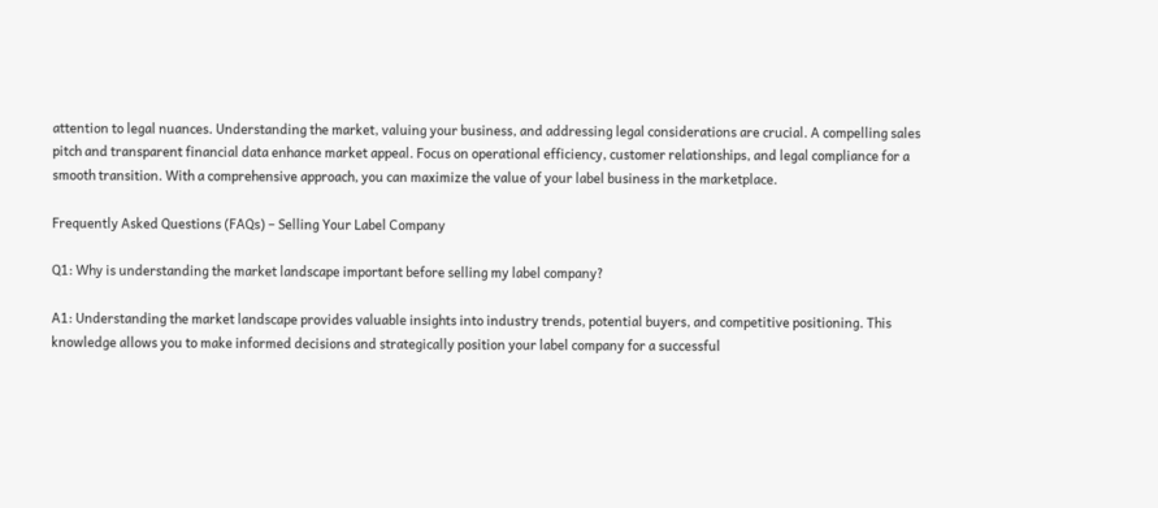attention to legal nuances. Understanding the market, valuing your business, and addressing legal considerations are crucial. A compelling sales pitch and transparent financial data enhance market appeal. Focus on operational efficiency, customer relationships, and legal compliance for a smooth transition. With a comprehensive approach, you can maximize the value of your label business in the marketplace.

Frequently Asked Questions (FAQs) – Selling Your Label Company

Q1: Why is understanding the market landscape important before selling my label company?

A1: Understanding the market landscape provides valuable insights into industry trends, potential buyers, and competitive positioning. This knowledge allows you to make informed decisions and strategically position your label company for a successful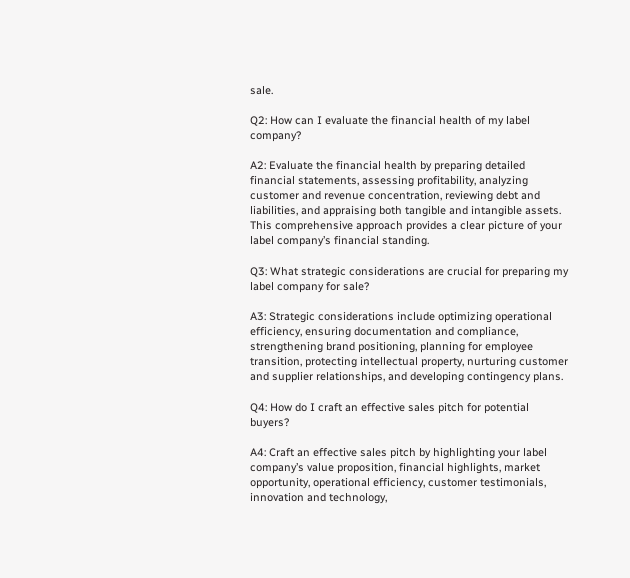sale.

Q2: How can I evaluate the financial health of my label company?

A2: Evaluate the financial health by preparing detailed financial statements, assessing profitability, analyzing customer and revenue concentration, reviewing debt and liabilities, and appraising both tangible and intangible assets. This comprehensive approach provides a clear picture of your label company’s financial standing.

Q3: What strategic considerations are crucial for preparing my label company for sale?

A3: Strategic considerations include optimizing operational efficiency, ensuring documentation and compliance, strengthening brand positioning, planning for employee transition, protecting intellectual property, nurturing customer and supplier relationships, and developing contingency plans.

Q4: How do I craft an effective sales pitch for potential buyers?

A4: Craft an effective sales pitch by highlighting your label company’s value proposition, financial highlights, market opportunity, operational efficiency, customer testimonials, innovation and technology,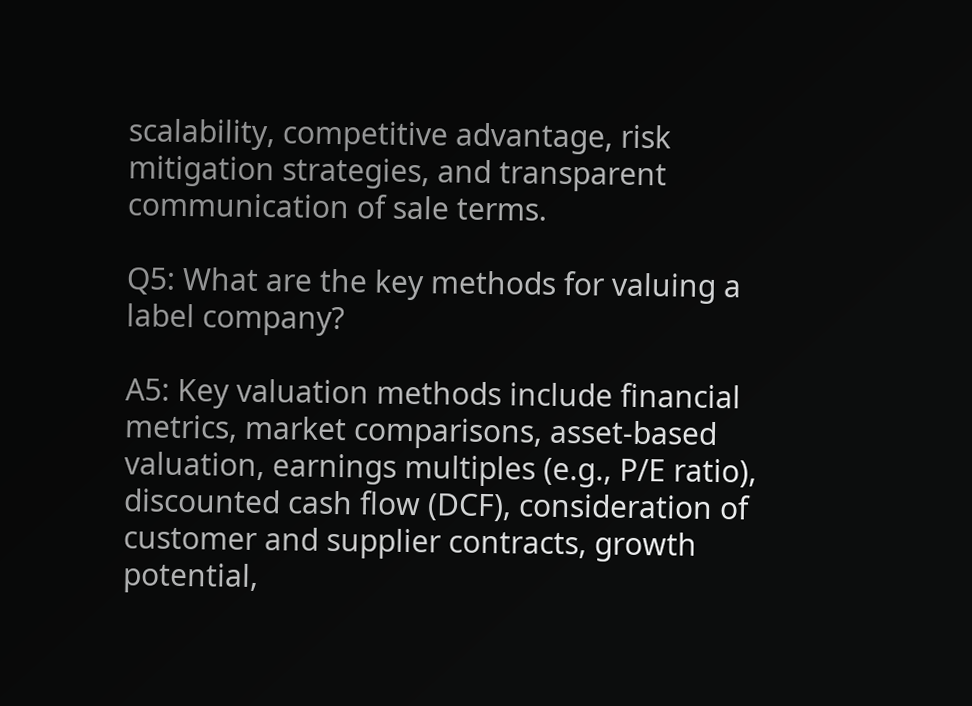scalability, competitive advantage, risk mitigation strategies, and transparent communication of sale terms.

Q5: What are the key methods for valuing a label company?

A5: Key valuation methods include financial metrics, market comparisons, asset-based valuation, earnings multiples (e.g., P/E ratio), discounted cash flow (DCF), consideration of customer and supplier contracts, growth potential,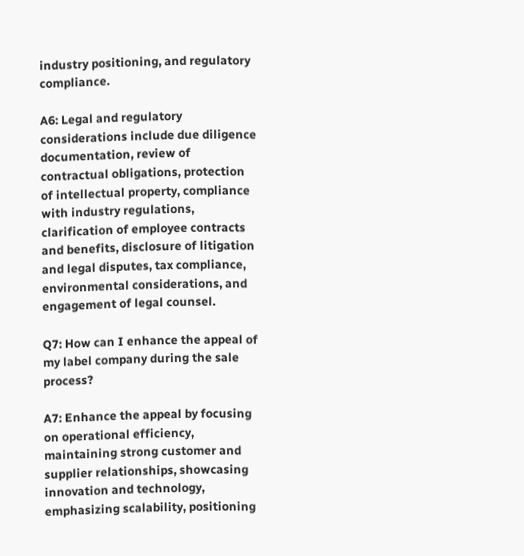industry positioning, and regulatory compliance.

A6: Legal and regulatory considerations include due diligence documentation, review of contractual obligations, protection of intellectual property, compliance with industry regulations, clarification of employee contracts and benefits, disclosure of litigation and legal disputes, tax compliance, environmental considerations, and engagement of legal counsel.

Q7: How can I enhance the appeal of my label company during the sale process?

A7: Enhance the appeal by focusing on operational efficiency, maintaining strong customer and supplier relationships, showcasing innovation and technology, emphasizing scalability, positioning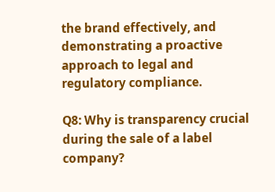the brand effectively, and demonstrating a proactive approach to legal and regulatory compliance.

Q8: Why is transparency crucial during the sale of a label company?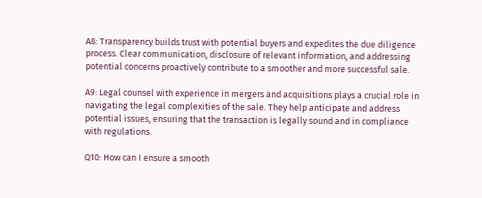A8: Transparency builds trust with potential buyers and expedites the due diligence process. Clear communication, disclosure of relevant information, and addressing potential concerns proactively contribute to a smoother and more successful sale.

A9: Legal counsel with experience in mergers and acquisitions plays a crucial role in navigating the legal complexities of the sale. They help anticipate and address potential issues, ensuring that the transaction is legally sound and in compliance with regulations.

Q10: How can I ensure a smooth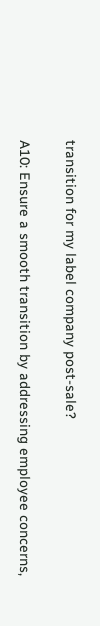transition for my label company post-sale?

A10: Ensure a smooth transition by addressing employee concerns,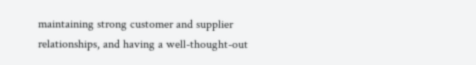maintaining strong customer and supplier relationships, and having a well-thought-out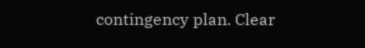contingency plan. Clear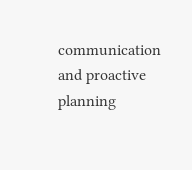communication and proactive planning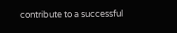contribute to a successful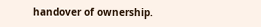handover of ownership.